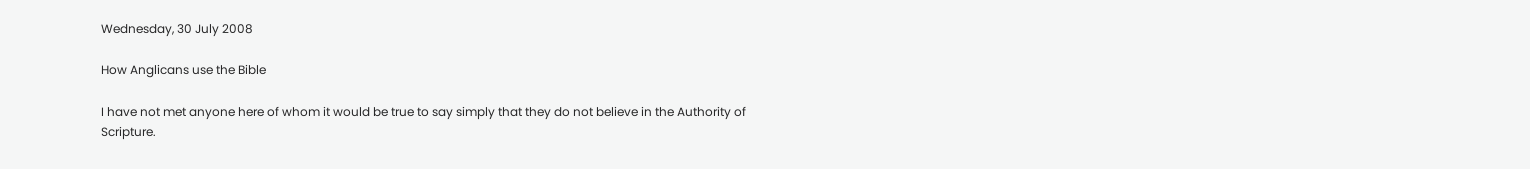Wednesday, 30 July 2008

How Anglicans use the Bible

I have not met anyone here of whom it would be true to say simply that they do not believe in the Authority of Scripture.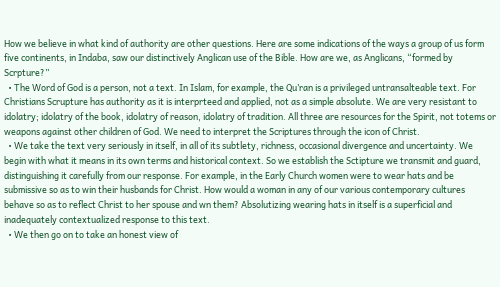How we believe in what kind of authority are other questions. Here are some indications of the ways a group of us form five continents, in Indaba, saw our distinctively Anglican use of the Bible. How are we, as Anglicans, “formed by Scrpture?”
  • The Word of God is a person, not a text. In Islam, for example, the Qu’ran is a privileged untransalteable text. For Christians Scrupture has authority as it is interprteed and applied, not as a simple absolute. We are very resistant to idolatry; idolatry of the book, idolatry of reason, idolatry of tradition. All three are resources for the Spirit, not totems or weapons against other children of God. We need to interpret the Scriptures through the icon of Christ.
  • We take the text very seriously in itself, in all of its subtlety, richness, occasional divergence and uncertainty. We begin with what it means in its own terms and historical context. So we establish the Sctipture we transmit and guard, distinguishing it carefully from our response. For example, in the Early Church women were to wear hats and be submissive so as to win their husbands for Christ. How would a woman in any of our various contemporary cultures behave so as to reflect Christ to her spouse and wn them? Absolutizing wearing hats in itself is a superficial and inadequately contextualized response to this text.
  • We then go on to take an honest view of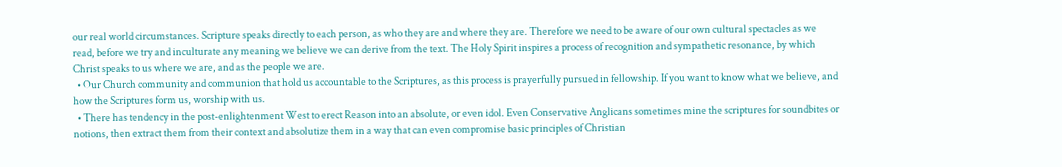our real world circumstances. Scripture speaks directly to each person, as who they are and where they are. Therefore we need to be aware of our own cultural spectacles as we read, before we try and inculturate any meaning we believe we can derive from the text. The Holy Spirit inspires a process of recognition and sympathetic resonance, by which Christ speaks to us where we are, and as the people we are.
  • Our Church community and communion that hold us accountable to the Scriptures, as this process is prayerfully pursued in fellowship. If you want to know what we believe, and how the Scriptures form us, worship with us.
  • There has tendency in the post-enlightenment West to erect Reason into an absolute, or even idol. Even Conservative Anglicans sometimes mine the scriptures for soundbites or notions, then extract them from their context and absolutize them in a way that can even compromise basic principles of Christian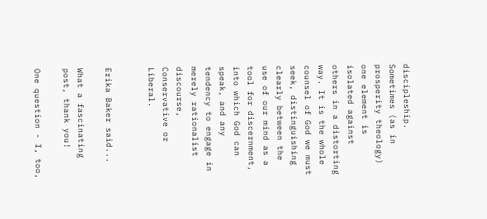discipleship. Sometimes (as in prosperity theology) one element is isolated against others in a distorting way. It is the whole counsel of God we must seek, distinguishing clearly between the use of our mind as a tool for discernment, into which God can speak, and any tendency to engage in merely rationalist discourse, Conservative or Liberal.


Erika Baker said...

What a fascinating post, thank you!

One question - I, too,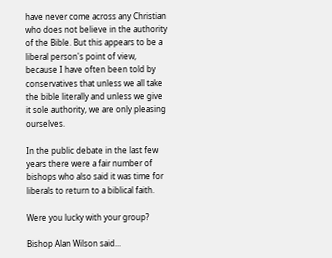have never come across any Christian who does not believe in the authority of the Bible. But this appears to be a liberal person's point of view, because I have often been told by conservatives that unless we all take the bible literally and unless we give it sole authority, we are only pleasing ourselves.

In the public debate in the last few years there were a fair number of bishops who also said it was time for liberals to return to a biblical faith.

Were you lucky with your group?

Bishop Alan Wilson said...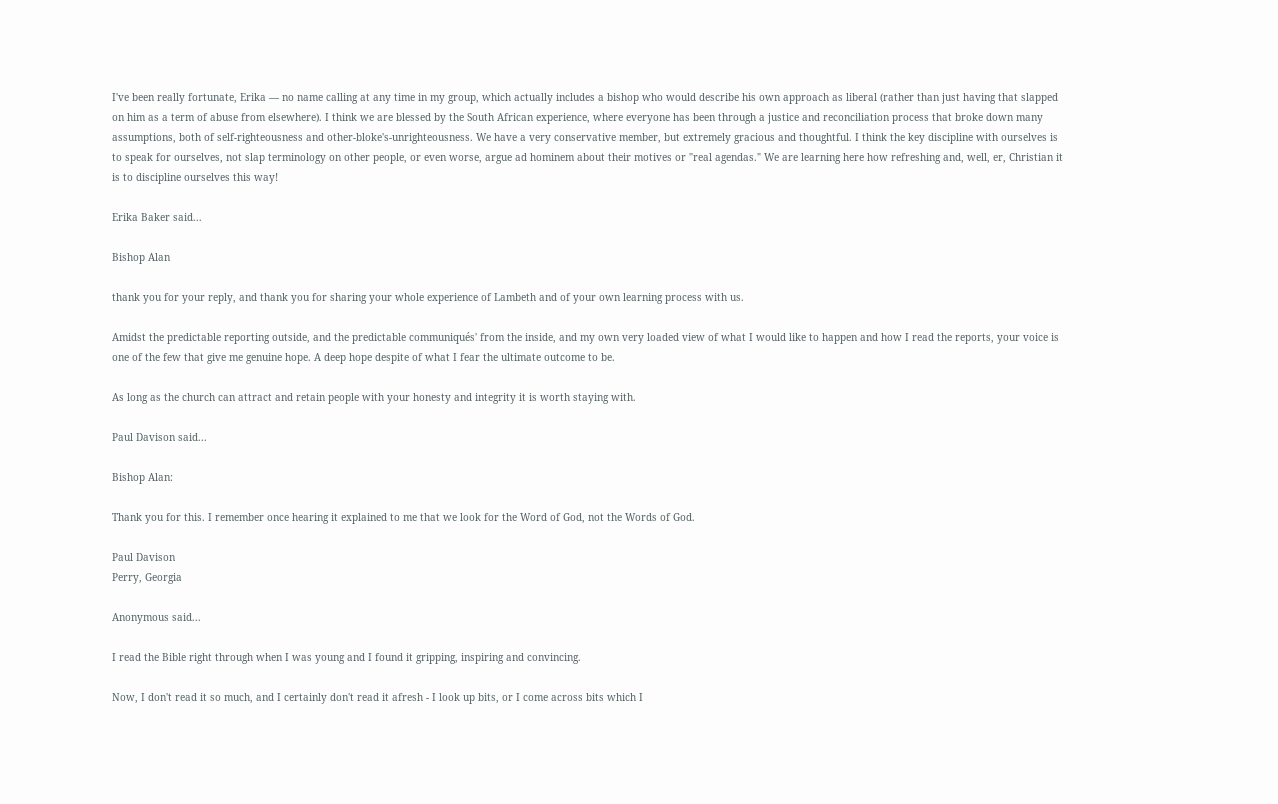I've been really fortunate, Erika — no name calling at any time in my group, which actually includes a bishop who would describe his own approach as liberal (rather than just having that slapped on him as a term of abuse from elsewhere). I think we are blessed by the South African experience, where everyone has been through a justice and reconciliation process that broke down many assumptions, both of self-righteousness and other-bloke's-unrighteousness. We have a very conservative member, but extremely gracious and thoughtful. I think the key discipline with ourselves is to speak for ourselves, not slap terminology on other people, or even worse, argue ad hominem about their motives or "real agendas." We are learning here how refreshing and, well, er, Christian it is to discipline ourselves this way!

Erika Baker said...

Bishop Alan

thank you for your reply, and thank you for sharing your whole experience of Lambeth and of your own learning process with us.

Amidst the predictable reporting outside, and the predictable communiqués' from the inside, and my own very loaded view of what I would like to happen and how I read the reports, your voice is one of the few that give me genuine hope. A deep hope despite of what I fear the ultimate outcome to be.

As long as the church can attract and retain people with your honesty and integrity it is worth staying with.

Paul Davison said...

Bishop Alan:

Thank you for this. I remember once hearing it explained to me that we look for the Word of God, not the Words of God.

Paul Davison
Perry, Georgia

Anonymous said...

I read the Bible right through when I was young and I found it gripping, inspiring and convincing.

Now, I don't read it so much, and I certainly don't read it afresh - I look up bits, or I come across bits which I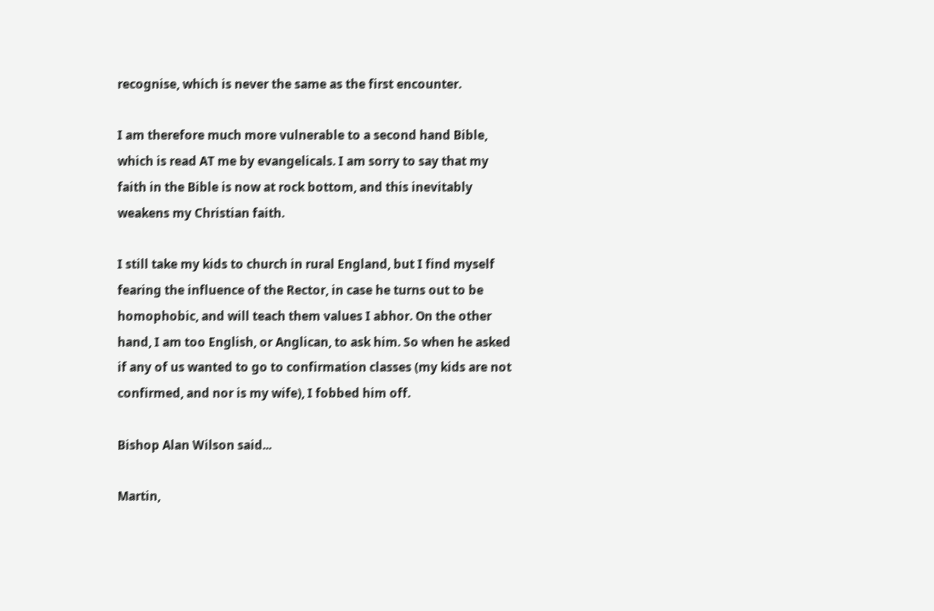recognise, which is never the same as the first encounter.

I am therefore much more vulnerable to a second hand Bible, which is read AT me by evangelicals. I am sorry to say that my faith in the Bible is now at rock bottom, and this inevitably weakens my Christian faith.

I still take my kids to church in rural England, but I find myself fearing the influence of the Rector, in case he turns out to be homophobic, and will teach them values I abhor. On the other hand, I am too English, or Anglican, to ask him. So when he asked if any of us wanted to go to confirmation classes (my kids are not confirmed, and nor is my wife), I fobbed him off.

Bishop Alan Wilson said...

Martin,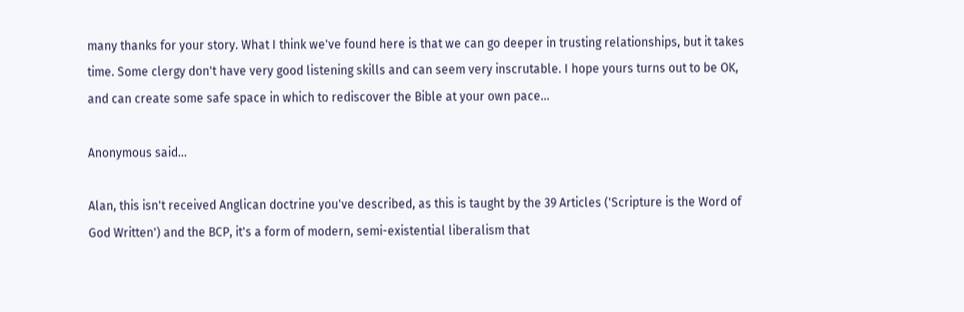many thanks for your story. What I think we've found here is that we can go deeper in trusting relationships, but it takes time. Some clergy don't have very good listening skills and can seem very inscrutable. I hope yours turns out to be OK, and can create some safe space in which to rediscover the Bible at your own pace...

Anonymous said...

Alan, this isn't received Anglican doctrine you've described, as this is taught by the 39 Articles ('Scripture is the Word of God Written') and the BCP, it's a form of modern, semi-existential liberalism that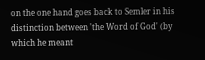on the one hand goes back to Semler in his distinction between 'the Word of God' (by which he meant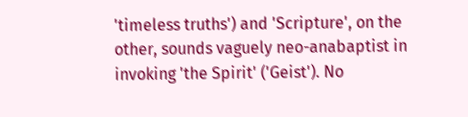'timeless truths') and 'Scripture', on the other, sounds vaguely neo-anabaptist in invoking 'the Spirit' ('Geist'). No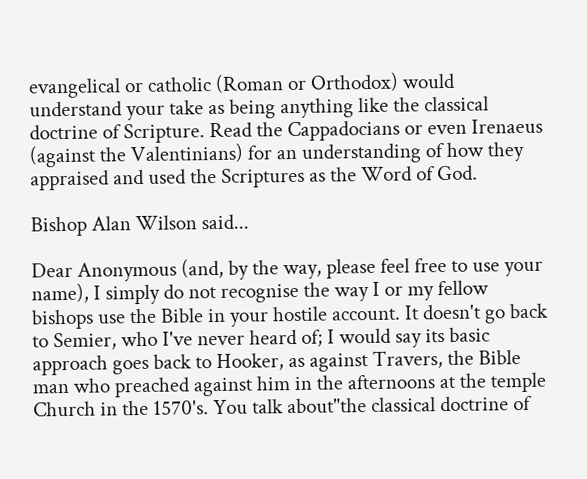evangelical or catholic (Roman or Orthodox) would understand your take as being anything like the classical doctrine of Scripture. Read the Cappadocians or even Irenaeus (against the Valentinians) for an understanding of how they appraised and used the Scriptures as the Word of God.

Bishop Alan Wilson said...

Dear Anonymous (and, by the way, please feel free to use your name), I simply do not recognise the way I or my fellow bishops use the Bible in your hostile account. It doesn't go back to Semier, who I've never heard of; I would say its basic approach goes back to Hooker, as against Travers, the Bible man who preached against him in the afternoons at the temple Church in the 1570's. You talk about"the classical doctrine of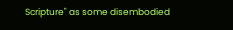Scripture" as some disembodied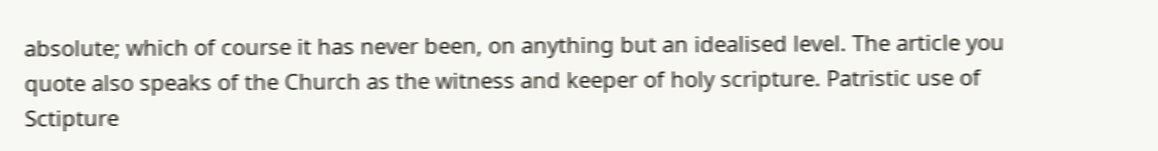absolute; which of course it has never been, on anything but an idealised level. The article you quote also speaks of the Church as the witness and keeper of holy scripture. Patristic use of Sctipture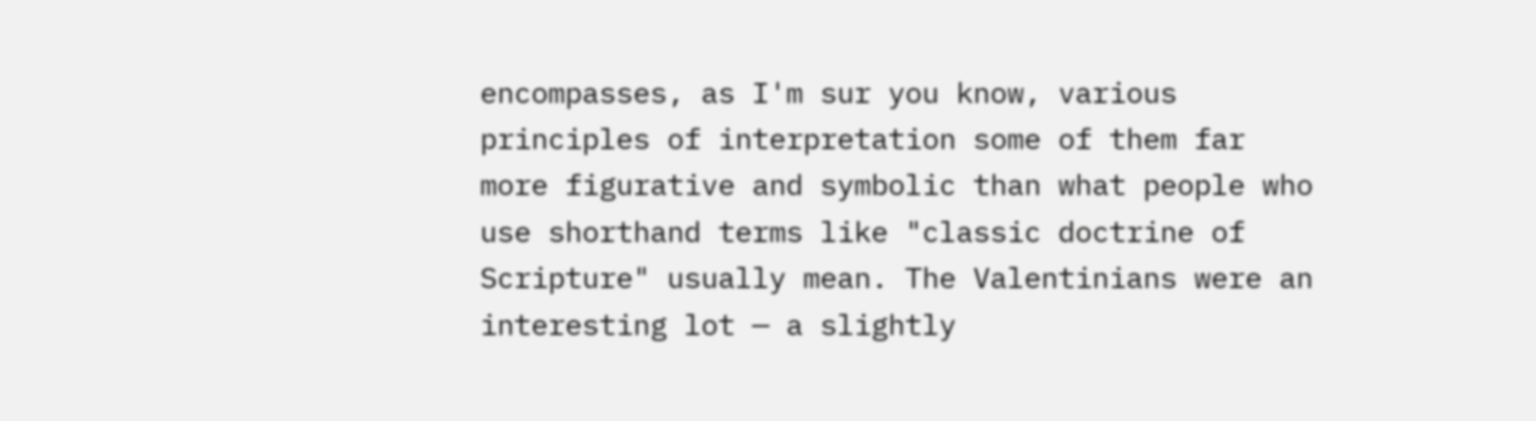encompasses, as I'm sur you know, various principles of interpretation some of them far more figurative and symbolic than what people who use shorthand terms like "classic doctrine of Scripture" usually mean. The Valentinians were an interesting lot — a slightly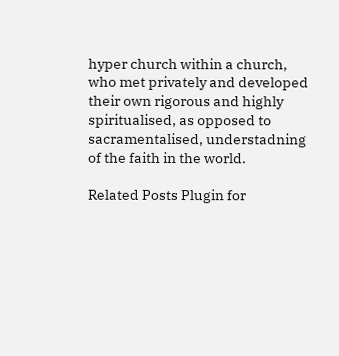hyper church within a church, who met privately and developed their own rigorous and highly spiritualised, as opposed to sacramentalised, understadning of the faith in the world.

Related Posts Plugin for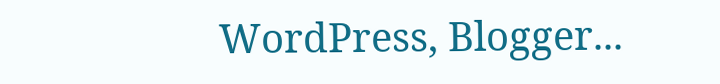WordPress, Blogger...